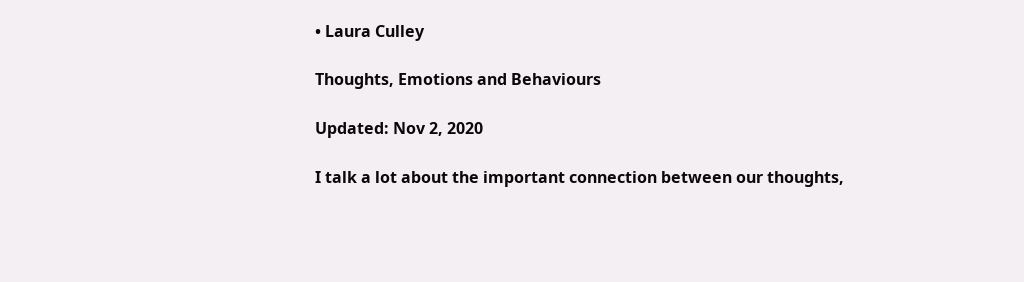• Laura Culley

Thoughts, Emotions and Behaviours

Updated: Nov 2, 2020

I talk a lot about the important connection between our thoughts,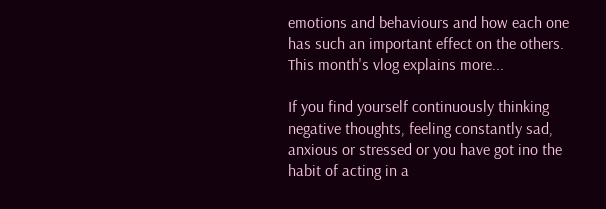emotions and behaviours and how each one has such an important effect on the others. This month's vlog explains more...

If you find yourself continuously thinking negative thoughts, feeling constantly sad, anxious or stressed or you have got ino the habit of acting in a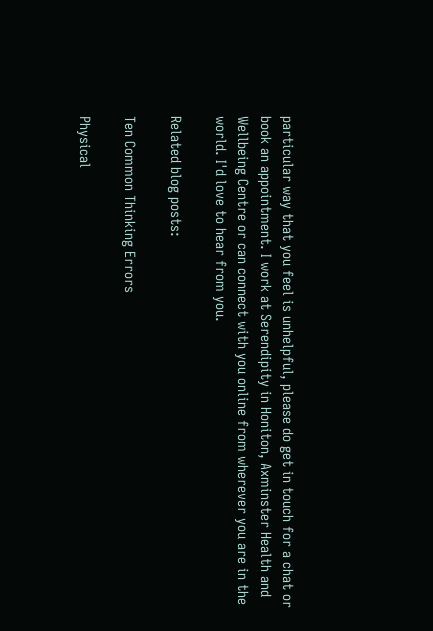particular way that you feel is unhelpful, please do get in touch for a chat or book an appointment. I work at Serendipity in Honiton, Axminster Health and Wellbeing Centre or can connect with you online from wherever you are in the world. I'd love to hear from you.

Related blog posts:

Ten Common Thinking Errors

Physical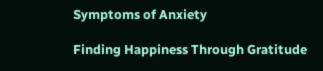Symptoms of Anxiety

Finding Happiness Through Gratitude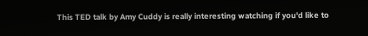This TED talk by Amy Cuddy is really interesting watching if you'd like to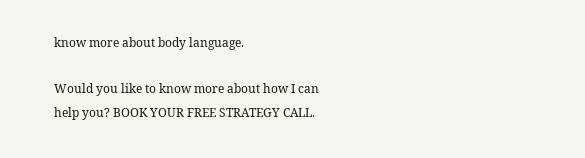know more about body language.

Would you like to know more about how I can help you? BOOK YOUR FREE STRATEGY CALL.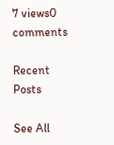7 views0 comments

Recent Posts

See All